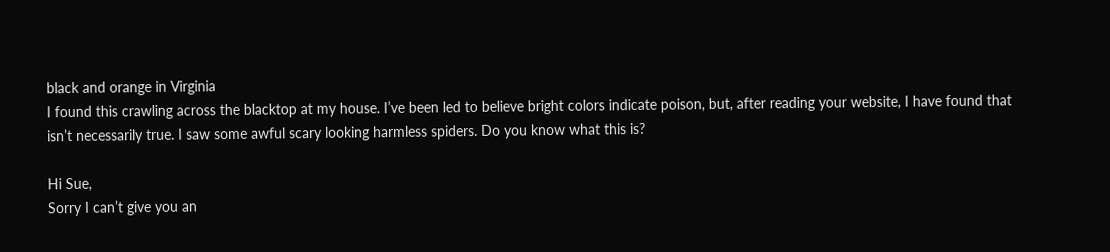black and orange in Virginia
I found this crawling across the blacktop at my house. I’ve been led to believe bright colors indicate poison, but, after reading your website, I have found that isn’t necessarily true. I saw some awful scary looking harmless spiders. Do you know what this is?

Hi Sue,
Sorry I can’t give you an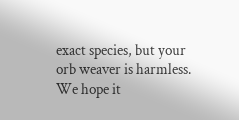exact species, but your orb weaver is harmless. We hope it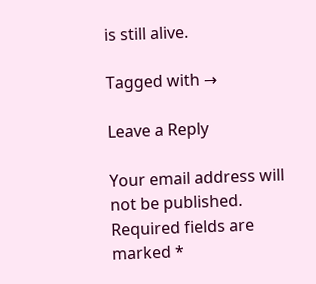is still alive.

Tagged with →

Leave a Reply

Your email address will not be published. Required fields are marked *